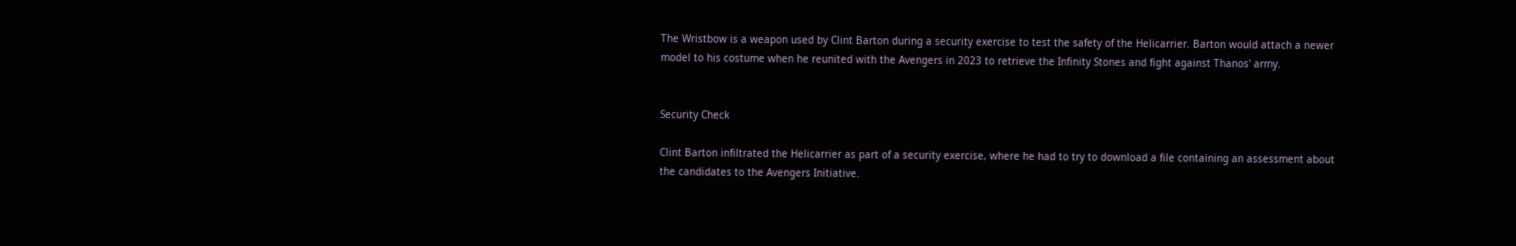The Wristbow is a weapon used by Clint Barton during a security exercise to test the safety of the Helicarrier. Barton would attach a newer model to his costume when he reunited with the Avengers in 2023 to retrieve the Infinity Stones and fight against Thanos' army.


Security Check

Clint Barton infiltrated the Helicarrier as part of a security exercise, where he had to try to download a file containing an assessment about the candidates to the Avengers Initiative.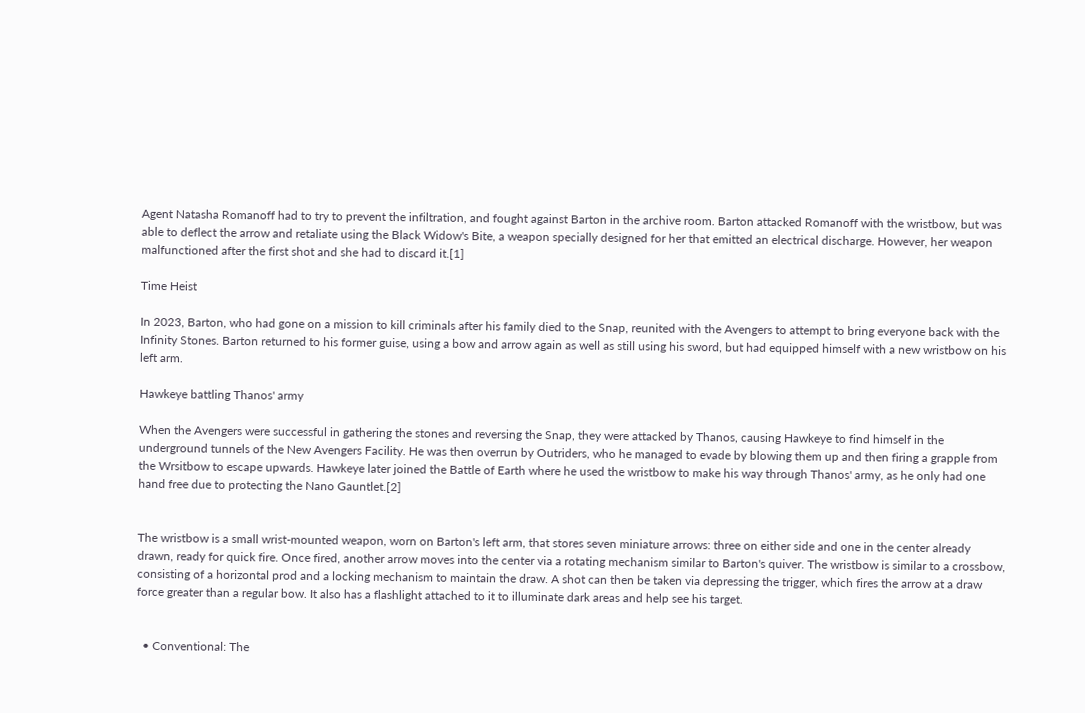Agent Natasha Romanoff had to try to prevent the infiltration, and fought against Barton in the archive room. Barton attacked Romanoff with the wristbow, but was able to deflect the arrow and retaliate using the Black Widow's Bite, a weapon specially designed for her that emitted an electrical discharge. However, her weapon malfunctioned after the first shot and she had to discard it.[1]

Time Heist

In 2023, Barton, who had gone on a mission to kill criminals after his family died to the Snap, reunited with the Avengers to attempt to bring everyone back with the Infinity Stones. Barton returned to his former guise, using a bow and arrow again as well as still using his sword, but had equipped himself with a new wristbow on his left arm.

Hawkeye battling Thanos' army

When the Avengers were successful in gathering the stones and reversing the Snap, they were attacked by Thanos, causing Hawkeye to find himself in the underground tunnels of the New Avengers Facility. He was then overrun by Outriders, who he managed to evade by blowing them up and then firing a grapple from the Wrsitbow to escape upwards. Hawkeye later joined the Battle of Earth where he used the wristbow to make his way through Thanos' army, as he only had one hand free due to protecting the Nano Gauntlet.[2]


The wristbow is a small wrist-mounted weapon, worn on Barton's left arm, that stores seven miniature arrows: three on either side and one in the center already drawn, ready for quick fire. Once fired, another arrow moves into the center via a rotating mechanism similar to Barton's quiver. The wristbow is similar to a crossbow, consisting of a horizontal prod and a locking mechanism to maintain the draw. A shot can then be taken via depressing the trigger, which fires the arrow at a draw force greater than a regular bow. It also has a flashlight attached to it to illuminate dark areas and help see his target.


  • Conventional: The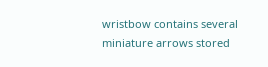wristbow contains several miniature arrows stored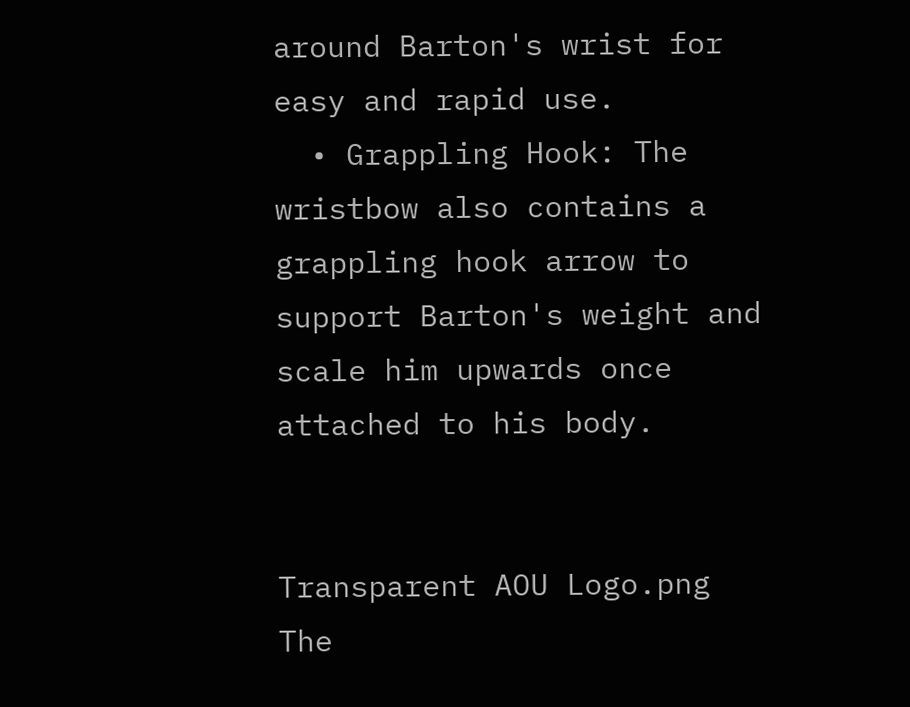around Barton's wrist for easy and rapid use.
  • Grappling Hook: The wristbow also contains a grappling hook arrow to support Barton's weight and scale him upwards once attached to his body.


Transparent AOU Logo.png
The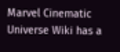Marvel Cinematic Universe Wiki has a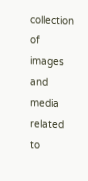collection of images and media related to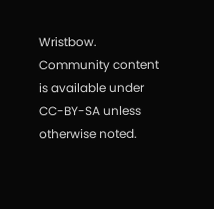Wristbow.
Community content is available under CC-BY-SA unless otherwise noted.